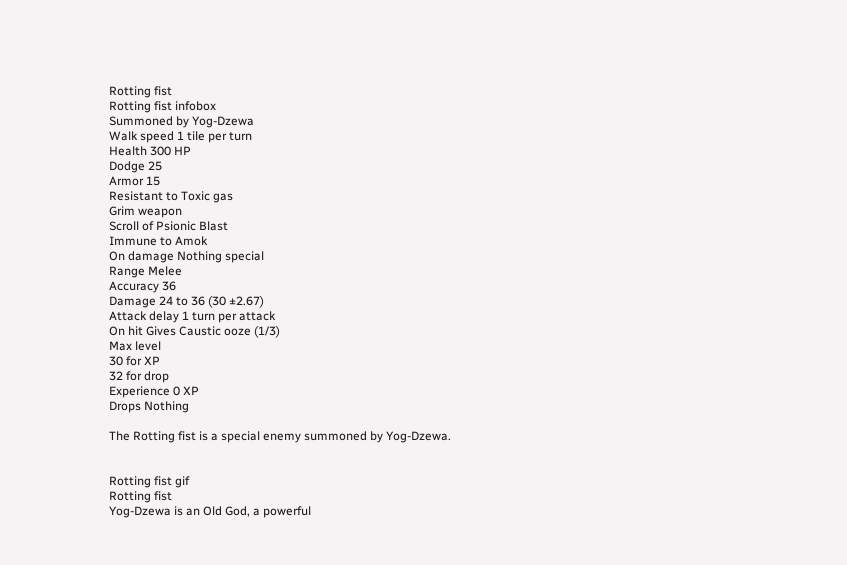Rotting fist
Rotting fist infobox
Summoned by Yog-Dzewa
Walk speed 1 tile per turn
Health 300 HP
Dodge 25
Armor 15
Resistant to Toxic gas
Grim weapon
Scroll of Psionic Blast
Immune to Amok
On damage Nothing special
Range Melee
Accuracy 36
Damage 24 to 36 (30 ±2.67)
Attack delay 1 turn per attack
On hit Gives Caustic ooze (1/3)
Max level
30 for XP
32 for drop
Experience 0 XP
Drops Nothing

The Rotting fist is a special enemy summoned by Yog-Dzewa.


Rotting fist gif
Rotting fist
Yog-Dzewa is an Old God, a powerful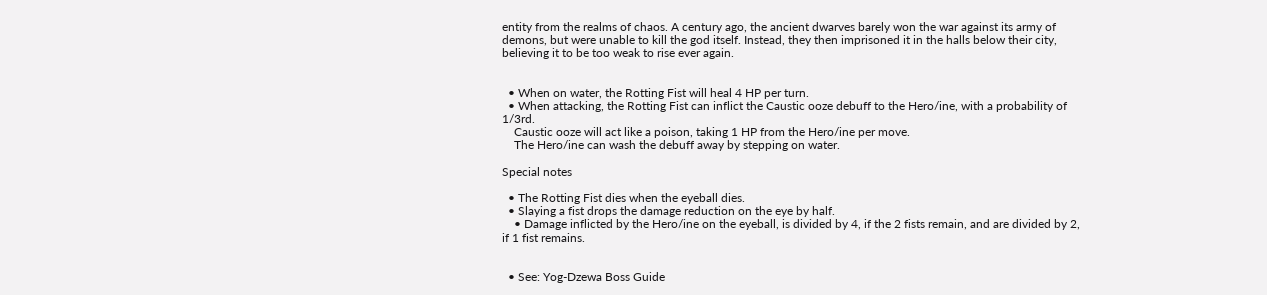entity from the realms of chaos. A century ago, the ancient dwarves barely won the war against its army of demons, but were unable to kill the god itself. Instead, they then imprisoned it in the halls below their city, believing it to be too weak to rise ever again.


  • When on water, the Rotting Fist will heal 4 HP per turn.
  • When attacking, the Rotting Fist can inflict the Caustic ooze debuff to the Hero/ine, with a probability of 1/3rd.
    Caustic ooze will act like a poison, taking 1 HP from the Hero/ine per move.
    The Hero/ine can wash the debuff away by stepping on water.

Special notes

  • The Rotting Fist dies when the eyeball dies.
  • Slaying a fist drops the damage reduction on the eye by half.
    • Damage inflicted by the Hero/ine on the eyeball, is divided by 4, if the 2 fists remain, and are divided by 2, if 1 fist remains.


  • See: Yog-Dzewa Boss Guide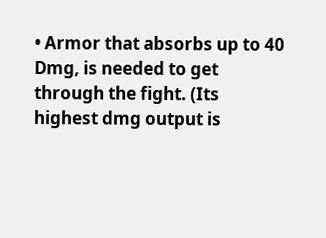• Armor that absorbs up to 40 Dmg, is needed to get through the fight. (Its highest dmg output is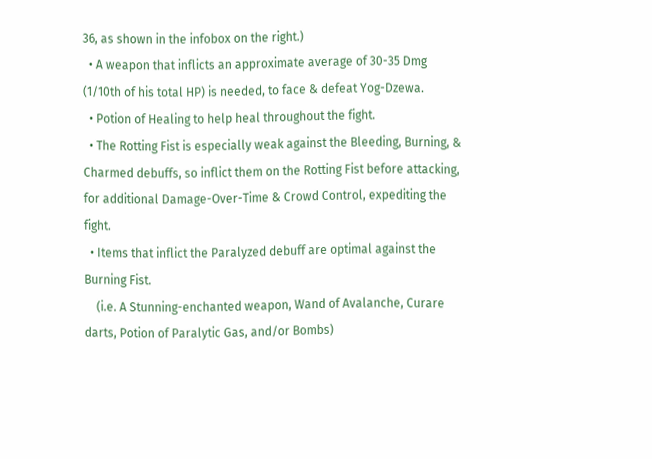36, as shown in the infobox on the right.)
  • A weapon that inflicts an approximate average of 30-35 Dmg (1/10th of his total HP) is needed, to face & defeat Yog-Dzewa.
  • Potion of Healing to help heal throughout the fight.
  • The Rotting Fist is especially weak against the Bleeding, Burning, & Charmed debuffs, so inflict them on the Rotting Fist before attacking, for additional Damage-Over-Time & Crowd Control, expediting the fight.
  • Items that inflict the Paralyzed debuff are optimal against the Burning Fist.
    (i.e. A Stunning-enchanted weapon, Wand of Avalanche, Curare darts, Potion of Paralytic Gas, and/or Bombs)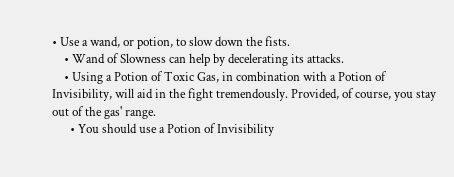• Use a wand, or potion, to slow down the fists.
    • Wand of Slowness can help by decelerating its attacks.
    • Using a Potion of Toxic Gas, in combination with a Potion of Invisibility, will aid in the fight tremendously. Provided, of course, you stay out of the gas' range.
      • You should use a Potion of Invisibility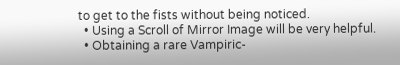to get to the fists without being noticed.
  • Using a Scroll of Mirror Image will be very helpful.
  • Obtaining a rare Vampiric-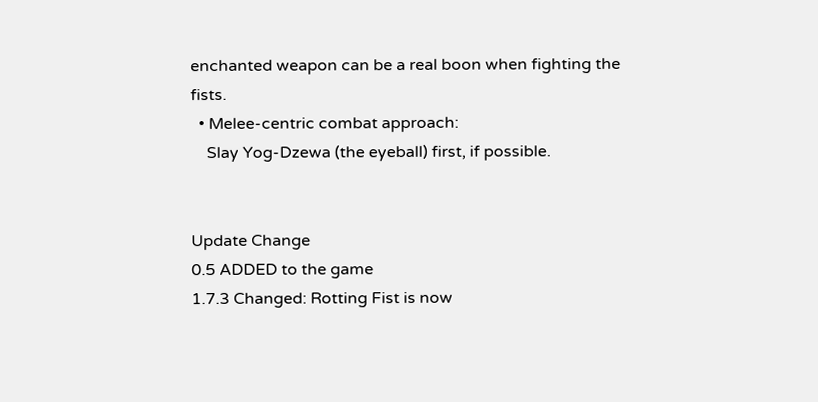enchanted weapon can be a real boon when fighting the fists.
  • Melee-centric combat approach:
    Slay Yog-Dzewa (the eyeball) first, if possible.


Update Change
0.5 ADDED to the game
1.7.3 Changed: Rotting Fist is now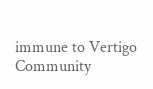immune to Vertigo
Community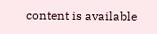content is available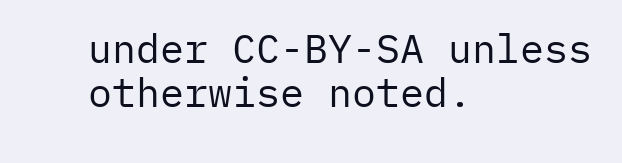under CC-BY-SA unless otherwise noted.